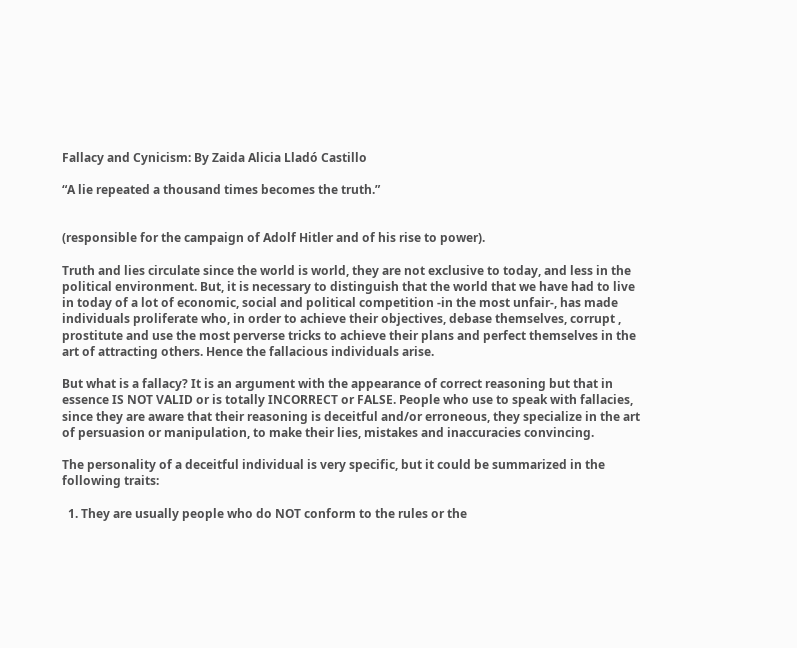Fallacy and Cynicism: By Zaida Alicia Lladó Castillo

“A lie repeated a thousand times becomes the truth.”


(responsible for the campaign of Adolf Hitler and of his rise to power).

Truth and lies circulate since the world is world, they are not exclusive to today, and less in the political environment. But, it is necessary to distinguish that the world that we have had to live in today of a lot of economic, social and political competition -in the most unfair-, has made individuals proliferate who, in order to achieve their objectives, debase themselves, corrupt , prostitute and use the most perverse tricks to achieve their plans and perfect themselves in the art of attracting others. Hence the fallacious individuals arise.

But what is a fallacy? It is an argument with the appearance of correct reasoning but that in essence IS NOT VALID or is totally INCORRECT or FALSE. People who use to speak with fallacies, since they are aware that their reasoning is deceitful and/or erroneous, they specialize in the art of persuasion or manipulation, to make their lies, mistakes and inaccuracies convincing.

The personality of a deceitful individual is very specific, but it could be summarized in the following traits:

  1. They are usually people who do NOT conform to the rules or the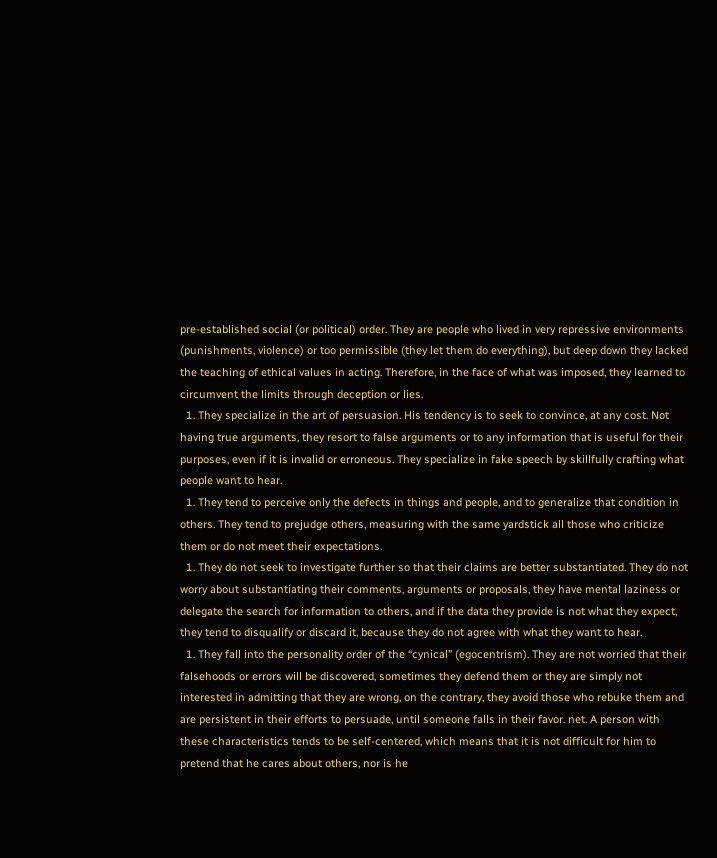pre-established social (or political) order. They are people who lived in very repressive environments (punishments, violence) or too permissible (they let them do everything), but deep down they lacked the teaching of ethical values in acting. Therefore, in the face of what was imposed, they learned to circumvent the limits through deception or lies.
  1. They specialize in the art of persuasion. His tendency is to seek to convince, at any cost. Not having true arguments, they resort to false arguments or to any information that is useful for their purposes, even if it is invalid or erroneous. They specialize in fake speech by skillfully crafting what people want to hear.
  1. They tend to perceive only the defects in things and people, and to generalize that condition in others. They tend to prejudge others, measuring with the same yardstick all those who criticize them or do not meet their expectations.
  1. They do not seek to investigate further so that their claims are better substantiated. They do not worry about substantiating their comments, arguments or proposals, they have mental laziness or delegate the search for information to others, and if the data they provide is not what they expect, they tend to disqualify or discard it, because they do not agree with what they want to hear.
  1. They fall into the personality order of the “cynical” (egocentrism). They are not worried that their falsehoods or errors will be discovered, sometimes they defend them or they are simply not interested in admitting that they are wrong, on the contrary, they avoid those who rebuke them and are persistent in their efforts to persuade, until someone falls in their favor. net. A person with these characteristics tends to be self-centered, which means that it is not difficult for him to pretend that he cares about others, nor is he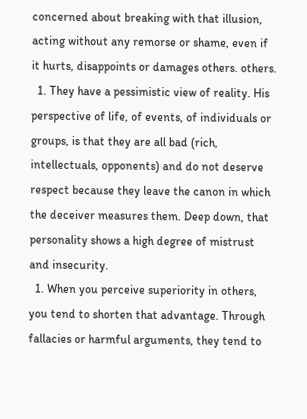concerned about breaking with that illusion, acting without any remorse or shame, even if it hurts, disappoints or damages others. others.
  1. They have a pessimistic view of reality. His perspective of life, of events, of individuals or groups, is that they are all bad (rich, intellectuals, opponents) and do not deserve respect because they leave the canon in which the deceiver measures them. Deep down, that personality shows a high degree of mistrust and insecurity.
  1. When you perceive superiority in others, you tend to shorten that advantage. Through fallacies or harmful arguments, they tend to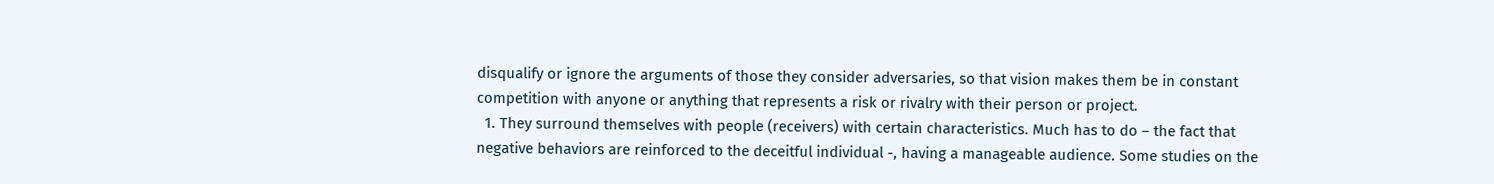disqualify or ignore the arguments of those they consider adversaries, so that vision makes them be in constant competition with anyone or anything that represents a risk or rivalry with their person or project.
  1. They surround themselves with people (receivers) with certain characteristics. Much has to do – the fact that negative behaviors are reinforced to the deceitful individual -, having a manageable audience. Some studies on the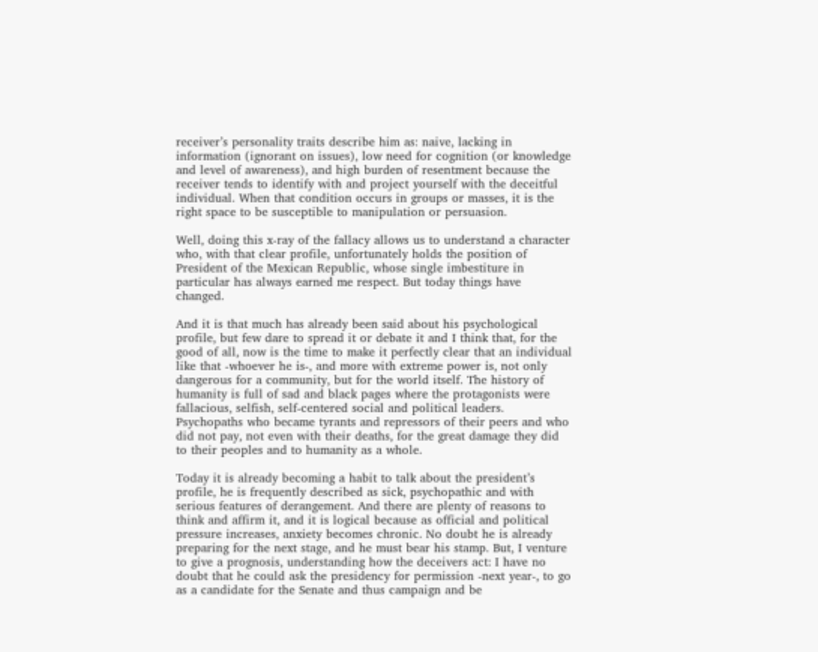receiver’s personality traits describe him as: naive, lacking in information (ignorant on issues), low need for cognition (or knowledge and level of awareness), and high burden of resentment because the receiver tends to identify with and project yourself with the deceitful individual. When that condition occurs in groups or masses, it is the right space to be susceptible to manipulation or persuasion.

Well, doing this x-ray of the fallacy allows us to understand a character who, with that clear profile, unfortunately holds the position of President of the Mexican Republic, whose single imbestiture in particular has always earned me respect. But today things have changed.

And it is that much has already been said about his psychological profile, but few dare to spread it or debate it and I think that, for the good of all, now is the time to make it perfectly clear that an individual like that -whoever he is-, and more with extreme power is, not only dangerous for a community, but for the world itself. The history of humanity is full of sad and black pages where the protagonists were fallacious, selfish, self-centered social and political leaders. Psychopaths who became tyrants and repressors of their peers and who did not pay, not even with their deaths, for the great damage they did to their peoples and to humanity as a whole.

Today it is already becoming a habit to talk about the president’s profile, he is frequently described as sick, psychopathic and with serious features of derangement. And there are plenty of reasons to think and affirm it, and it is logical because as official and political pressure increases, anxiety becomes chronic. No doubt he is already preparing for the next stage, and he must bear his stamp. But, I venture to give a prognosis, understanding how the deceivers act: I have no doubt that he could ask the presidency for permission -next year-, to go as a candidate for the Senate and thus campaign and be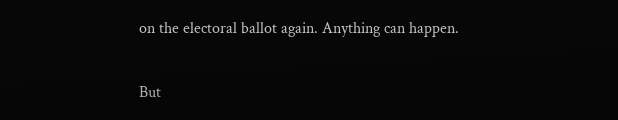on the electoral ballot again. Anything can happen.

But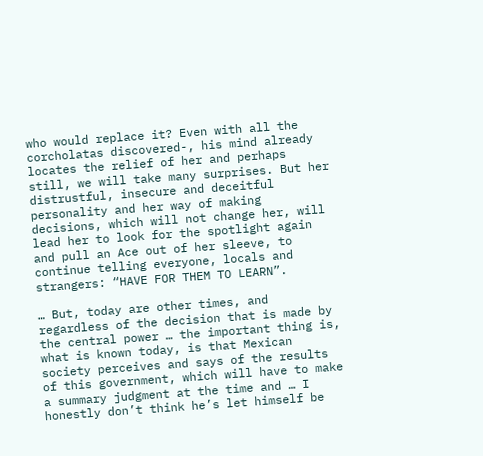who would replace it? Even with all the corcholatas discovered-, his mind already locates the relief of her and perhaps still, we will take many surprises. But her distrustful, insecure and deceitful personality and her way of making decisions, which will not change her, will lead her to look for the spotlight again and pull an Ace out of her sleeve, to continue telling everyone, locals and strangers: “HAVE FOR THEM TO LEARN”.

… But, today are other times, and regardless of the decision that is made by the central power … the important thing is, what is known today, is that Mexican society perceives and says of the results of this government, which will have to make a summary judgment at the time and … I honestly don’t think he’s let himself be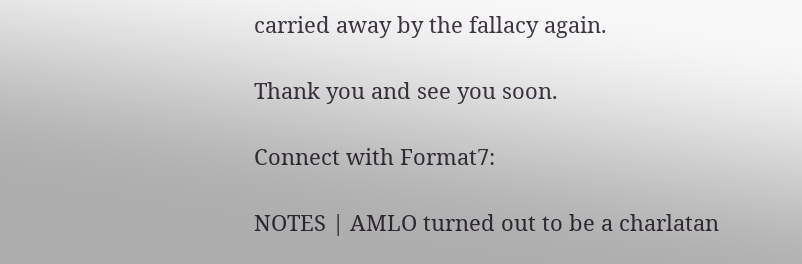carried away by the fallacy again.

Thank you and see you soon.

Connect with Format7:

NOTES | AMLO turned out to be a charlatan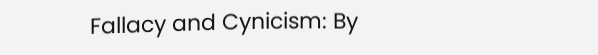Fallacy and Cynicism: By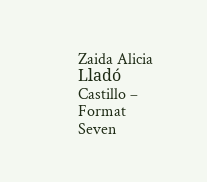Zaida Alicia Lladó Castillo – Format Seven